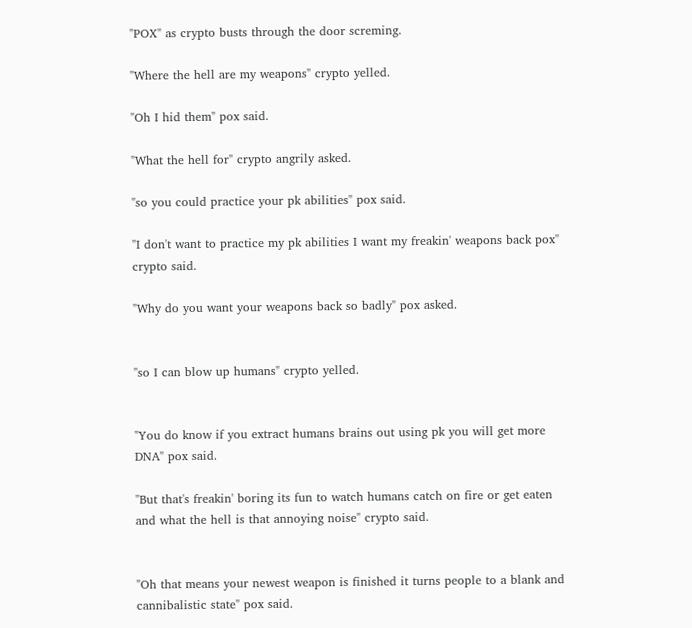"POX" as crypto busts through the door screming.

"Where the hell are my weapons" crypto yelled.

"Oh I hid them" pox said.

"What the hell for" crypto angrily asked.

"so you could practice your pk abilities" pox said.

"I don't want to practice my pk abilities I want my freakin' weapons back pox" crypto said.

"Why do you want your weapons back so badly" pox asked.


"so I can blow up humans" crypto yelled.


"You do know if you extract humans brains out using pk you will get more DNA" pox said.

"But that's freakin' boring its fun to watch humans catch on fire or get eaten and what the hell is that annoying noise" crypto said.


"Oh that means your newest weapon is finished it turns people to a blank and cannibalistic state" pox said.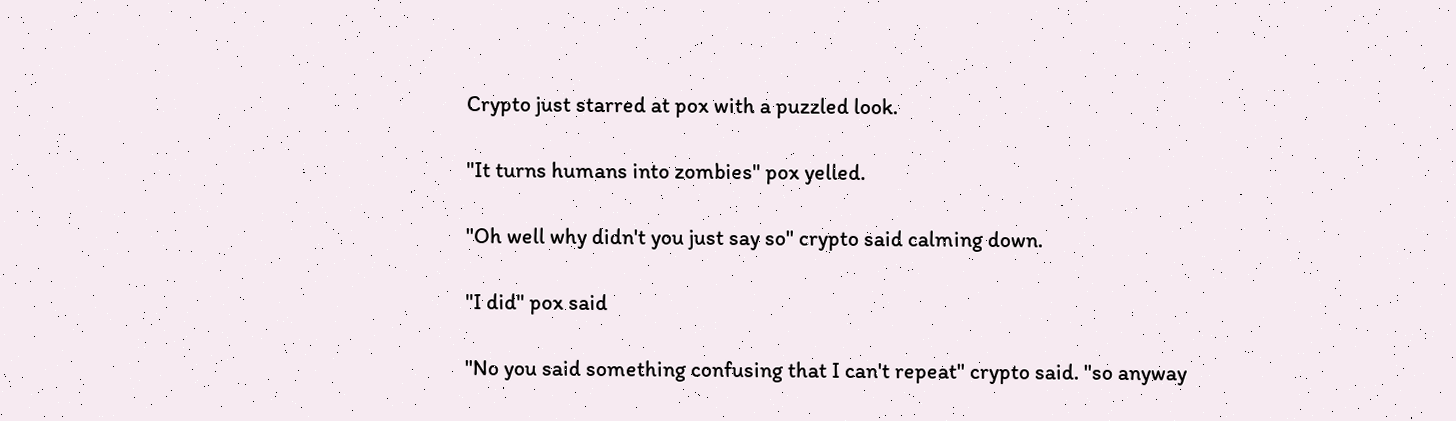Crypto just starred at pox with a puzzled look.

"It turns humans into zombies" pox yelled.

"Oh well why didn't you just say so" crypto said calming down.

"I did" pox said

"No you said something confusing that I can't repeat" crypto said. "so anyway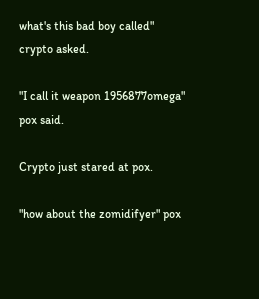what's this bad boy called" crypto asked.

"I call it weapon 1956877omega" pox said.

Crypto just stared at pox.

"how about the zomidifyer" pox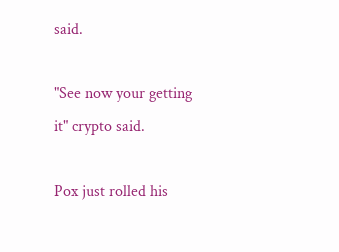said.

"See now your getting it" crypto said.

Pox just rolled his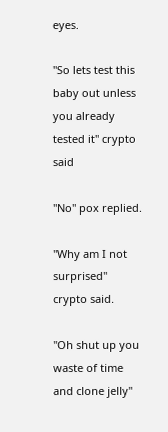eyes.

"So lets test this baby out unless you already tested it" crypto said

"No" pox replied.

"Why am I not surprised" crypto said.

"Oh shut up you waste of time and clone jelly"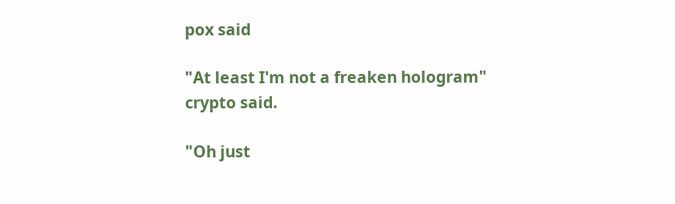pox said

"At least I'm not a freaken hologram" crypto said.

"Oh just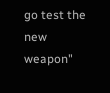go test the new weapon"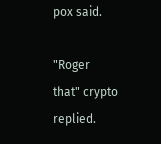pox said.

"Roger that" crypto replied.